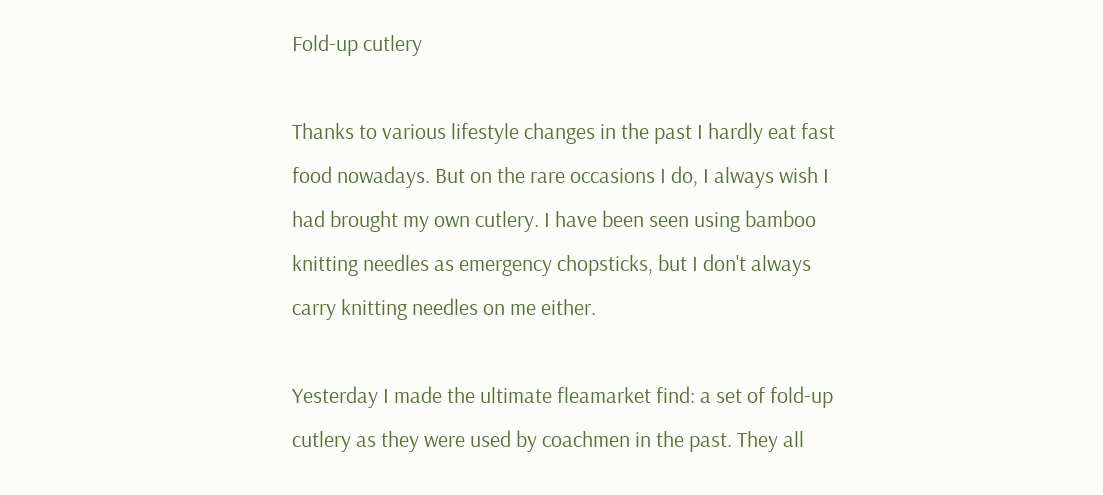Fold-up cutlery

Thanks to various lifestyle changes in the past I hardly eat fast food nowadays. But on the rare occasions I do, I always wish I had brought my own cutlery. I have been seen using bamboo knitting needles as emergency chopsticks, but I don't always carry knitting needles on me either.

Yesterday I made the ultimate fleamarket find: a set of fold-up cutlery as they were used by coachmen in the past. They all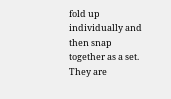fold up individually and then snap together as a set. They are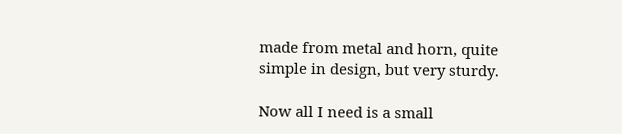made from metal and horn, quite simple in design, but very sturdy.

Now all I need is a small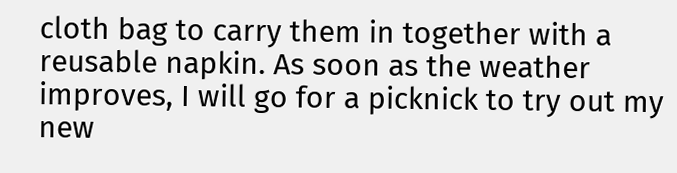cloth bag to carry them in together with a reusable napkin. As soon as the weather improves, I will go for a picknick to try out my new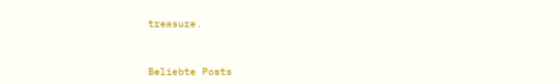treasure.


Beliebte Posts